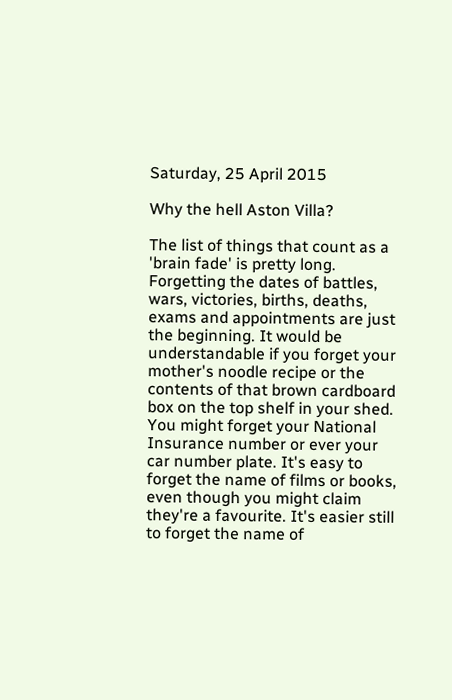Saturday, 25 April 2015

Why the hell Aston Villa?

The list of things that count as a 'brain fade' is pretty long. Forgetting the dates of battles, wars, victories, births, deaths, exams and appointments are just the beginning. It would be understandable if you forget your mother's noodle recipe or the contents of that brown cardboard box on the top shelf in your shed. You might forget your National Insurance number or ever your car number plate. It's easy to forget the name of films or books, even though you might claim they're a favourite. It's easier still to forget the name of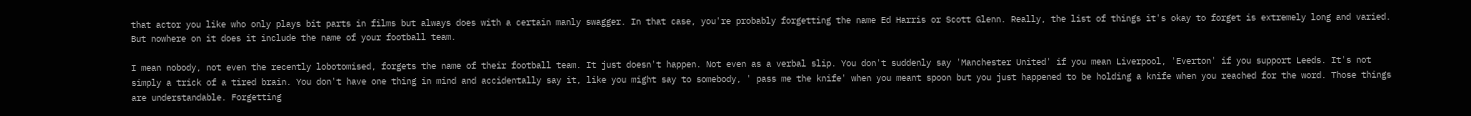that actor you like who only plays bit parts in films but always does with a certain manly swagger. In that case, you're probably forgetting the name Ed Harris or Scott Glenn. Really, the list of things it's okay to forget is extremely long and varied. But nowhere on it does it include the name of your football team.

I mean nobody, not even the recently lobotomised, forgets the name of their football team. It just doesn't happen. Not even as a verbal slip. You don't suddenly say 'Manchester United' if you mean Liverpool, 'Everton' if you support Leeds. It's not simply a trick of a tired brain. You don't have one thing in mind and accidentally say it, like you might say to somebody, ' pass me the knife' when you meant spoon but you just happened to be holding a knife when you reached for the word. Those things are understandable. Forgetting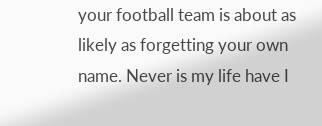your football team is about as likely as forgetting your own name. Never is my life have I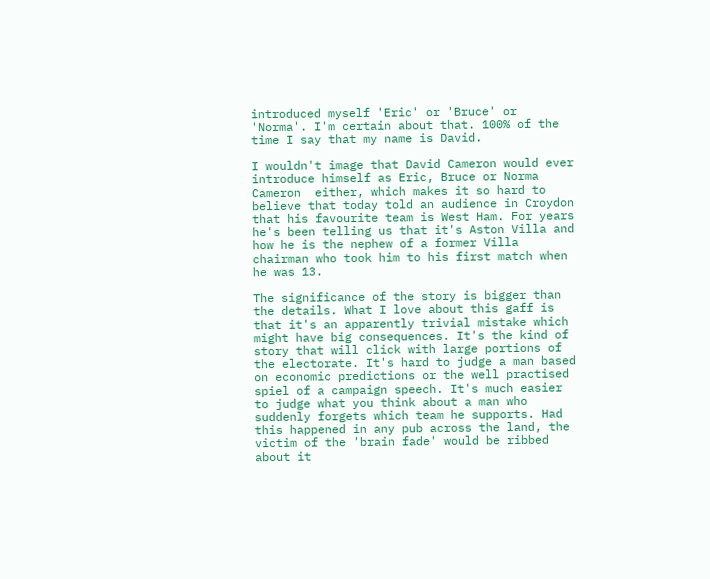introduced myself 'Eric' or 'Bruce' or 'Norma'. I'm certain about that. 100% of the time I say that my name is David.

I wouldn't image that David Cameron would ever introduce himself as Eric, Bruce or Norma Cameron  either, which makes it so hard to believe that today told an audience in Croydon that his favourite team is West Ham. For years he's been telling us that it's Aston Villa and how he is the nephew of a former Villa chairman who took him to his first match when he was 13.

The significance of the story is bigger than the details. What I love about this gaff is that it's an apparently trivial mistake which might have big consequences. It's the kind of story that will click with large portions of the electorate. It's hard to judge a man based on economic predictions or the well practised spiel of a campaign speech. It's much easier to judge what you think about a man who suddenly forgets which team he supports. Had this happened in any pub across the land, the victim of the 'brain fade' would be ribbed about it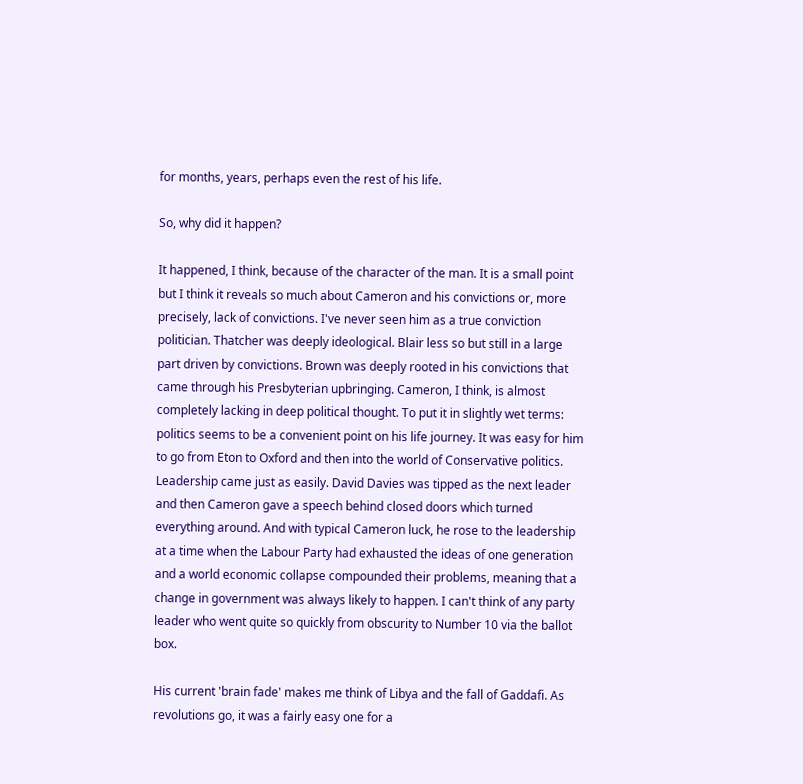for months, years, perhaps even the rest of his life.

So, why did it happen?

It happened, I think, because of the character of the man. It is a small point but I think it reveals so much about Cameron and his convictions or, more precisely, lack of convictions. I've never seen him as a true conviction politician. Thatcher was deeply ideological. Blair less so but still in a large part driven by convictions. Brown was deeply rooted in his convictions that came through his Presbyterian upbringing. Cameron, I think, is almost completely lacking in deep political thought. To put it in slightly wet terms: politics seems to be a convenient point on his life journey. It was easy for him to go from Eton to Oxford and then into the world of Conservative politics. Leadership came just as easily. David Davies was tipped as the next leader and then Cameron gave a speech behind closed doors which turned everything around. And with typical Cameron luck, he rose to the leadership at a time when the Labour Party had exhausted the ideas of one generation and a world economic collapse compounded their problems, meaning that a change in government was always likely to happen. I can't think of any party leader who went quite so quickly from obscurity to Number 10 via the ballot box.

His current 'brain fade' makes me think of Libya and the fall of Gaddafi. As revolutions go, it was a fairly easy one for a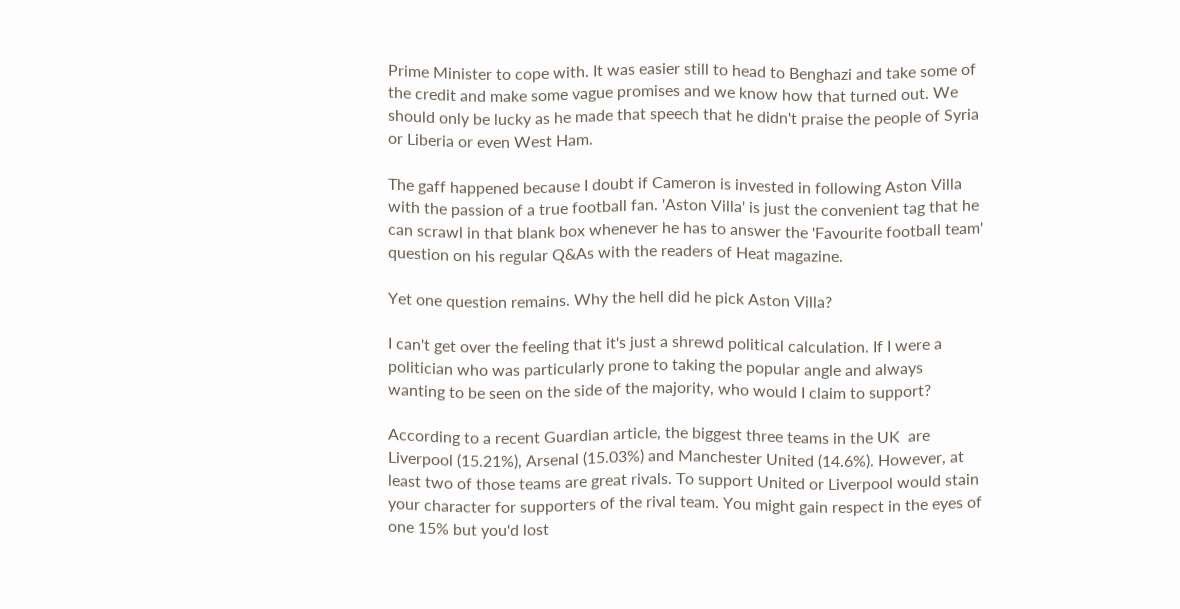Prime Minister to cope with. It was easier still to head to Benghazi and take some of the credit and make some vague promises and we know how that turned out. We should only be lucky as he made that speech that he didn't praise the people of Syria or Liberia or even West Ham.

The gaff happened because I doubt if Cameron is invested in following Aston Villa with the passion of a true football fan. 'Aston Villa' is just the convenient tag that he can scrawl in that blank box whenever he has to answer the 'Favourite football team' question on his regular Q&As with the readers of Heat magazine.

Yet one question remains. Why the hell did he pick Aston Villa?

I can't get over the feeling that it's just a shrewd political calculation. If I were a politician who was particularly prone to taking the popular angle and always wanting to be seen on the side of the majority, who would I claim to support?

According to a recent Guardian article, the biggest three teams in the UK  are Liverpool (15.21%), Arsenal (15.03%) and Manchester United (14.6%). However, at least two of those teams are great rivals. To support United or Liverpool would stain your character for supporters of the rival team. You might gain respect in the eyes of one 15% but you'd lost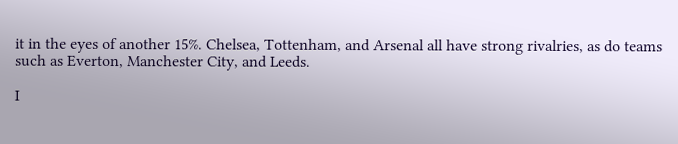it in the eyes of another 15%. Chelsea, Tottenham, and Arsenal all have strong rivalries, as do teams such as Everton, Manchester City, and Leeds.

I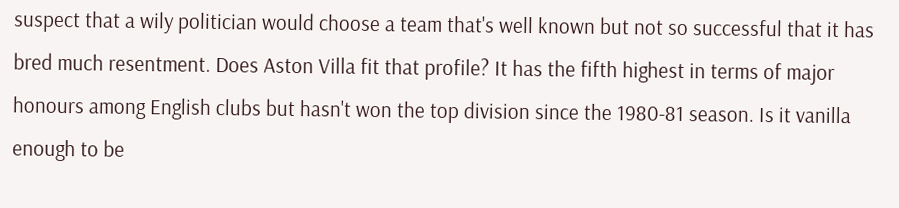suspect that a wily politician would choose a team that's well known but not so successful that it has bred much resentment. Does Aston Villa fit that profile? It has the fifth highest in terms of major honours among English clubs but hasn't won the top division since the 1980-81 season. Is it vanilla enough to be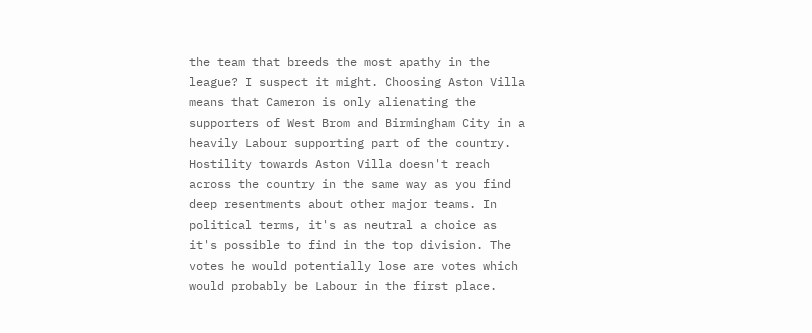the team that breeds the most apathy in the league? I suspect it might. Choosing Aston Villa means that Cameron is only alienating the supporters of West Brom and Birmingham City in a heavily Labour supporting part of the country. Hostility towards Aston Villa doesn't reach across the country in the same way as you find deep resentments about other major teams. In political terms, it's as neutral a choice as it's possible to find in the top division. The votes he would potentially lose are votes which would probably be Labour in the first place.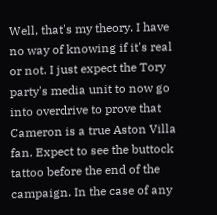Well, that's my theory. I have no way of knowing if it's real or not. I just expect the Tory party's media unit to now go into overdrive to prove that Cameron is a true Aston Villa fan. Expect to see the buttock tattoo before the end of the campaign. In the case of any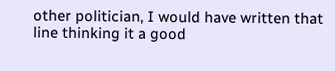other politician, I would have written that line thinking it a good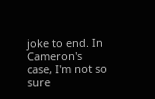joke to end. In Cameron's case, I'm not so sure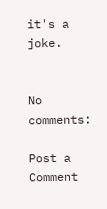it's a joke.


No comments:

Post a Comment